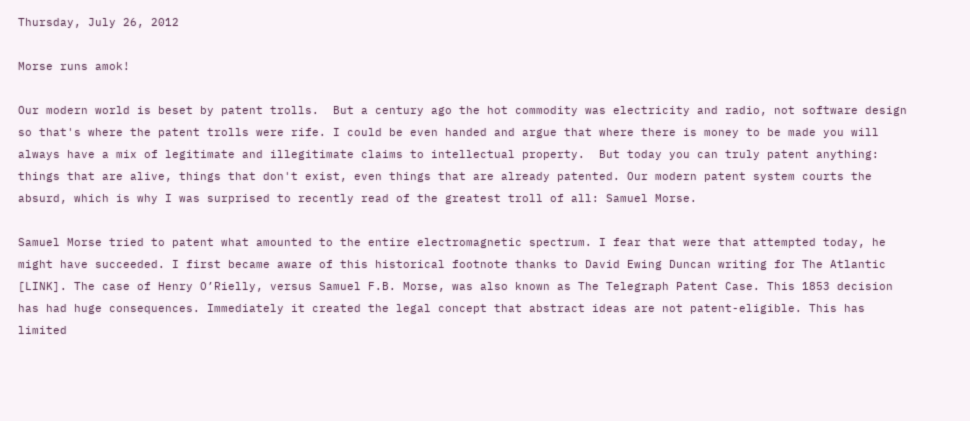Thursday, July 26, 2012

Morse runs amok!

Our modern world is beset by patent trolls.  But a century ago the hot commodity was electricity and radio, not software design so that's where the patent trolls were rife. I could be even handed and argue that where there is money to be made you will always have a mix of legitimate and illegitimate claims to intellectual property.  But today you can truly patent anything: things that are alive, things that don't exist, even things that are already patented. Our modern patent system courts the absurd, which is why I was surprised to recently read of the greatest troll of all: Samuel Morse.

Samuel Morse tried to patent what amounted to the entire electromagnetic spectrum. I fear that were that attempted today, he might have succeeded. I first became aware of this historical footnote thanks to David Ewing Duncan writing for The Atlantic [LINK]. The case of Henry O’Rielly, versus Samuel F.B. Morse, was also known as The Telegraph Patent Case. This 1853 decision has had huge consequences. Immediately it created the legal concept that abstract ideas are not patent-eligible. This has limited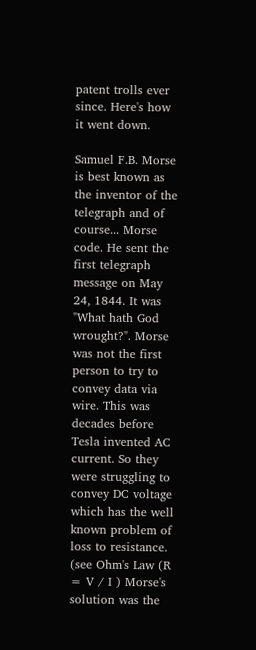patent trolls ever since. Here's how it went down.

Samuel F.B. Morse is best known as the inventor of the telegraph and of course... Morse code. He sent the first telegraph message on May 24, 1844. It was "What hath God wrought?". Morse was not the first person to try to convey data via wire. This was decades before Tesla invented AC current. So they were struggling to convey DC voltage which has the well known problem of loss to resistance. (see Ohm's Law (R = V / I ) Morse's solution was the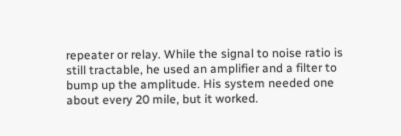repeater or relay. While the signal to noise ratio is still tractable, he used an amplifier and a filter to bump up the amplitude. His system needed one about every 20 mile, but it worked.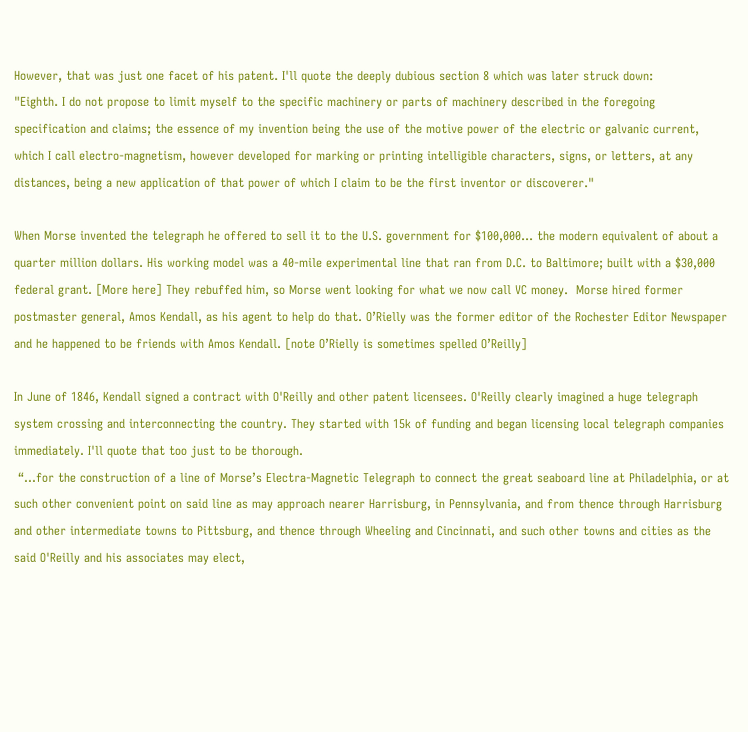However, that was just one facet of his patent. I'll quote the deeply dubious section 8 which was later struck down:
"Eighth. I do not propose to limit myself to the specific machinery or parts of machinery described in the foregoing specification and claims; the essence of my invention being the use of the motive power of the electric or galvanic current, which I call electro-magnetism, however developed for marking or printing intelligible characters, signs, or letters, at any distances, being a new application of that power of which I claim to be the first inventor or discoverer."

When Morse invented the telegraph he offered to sell it to the U.S. government for $100,000... the modern equivalent of about a quarter million dollars. His working model was a 40-mile experimental line that ran from D.C. to Baltimore; built with a $30,000 federal grant. [More here] They rebuffed him, so Morse went looking for what we now call VC money.  Morse hired former postmaster general, Amos Kendall, as his agent to help do that. O’Rielly was the former editor of the Rochester Editor Newspaper and he happened to be friends with Amos Kendall. [note O’Rielly is sometimes spelled O’Reilly]

In June of 1846, Kendall signed a contract with O'Reilly and other patent licensees. O'Reilly clearly imagined a huge telegraph system crossing and interconnecting the country. They started with 15k of funding and began licensing local telegraph companies immediately. I'll quote that too just to be thorough.
 “...for the construction of a line of Morse’s Electra-Magnetic Telegraph to connect the great seaboard line at Philadelphia, or at such other convenient point on said line as may approach nearer Harrisburg, in Pennsylvania, and from thence through Harrisburg and other intermediate towns to Pittsburg, and thence through Wheeling and Cincinnati, and such other towns and cities as the said O'Reilly and his associates may elect,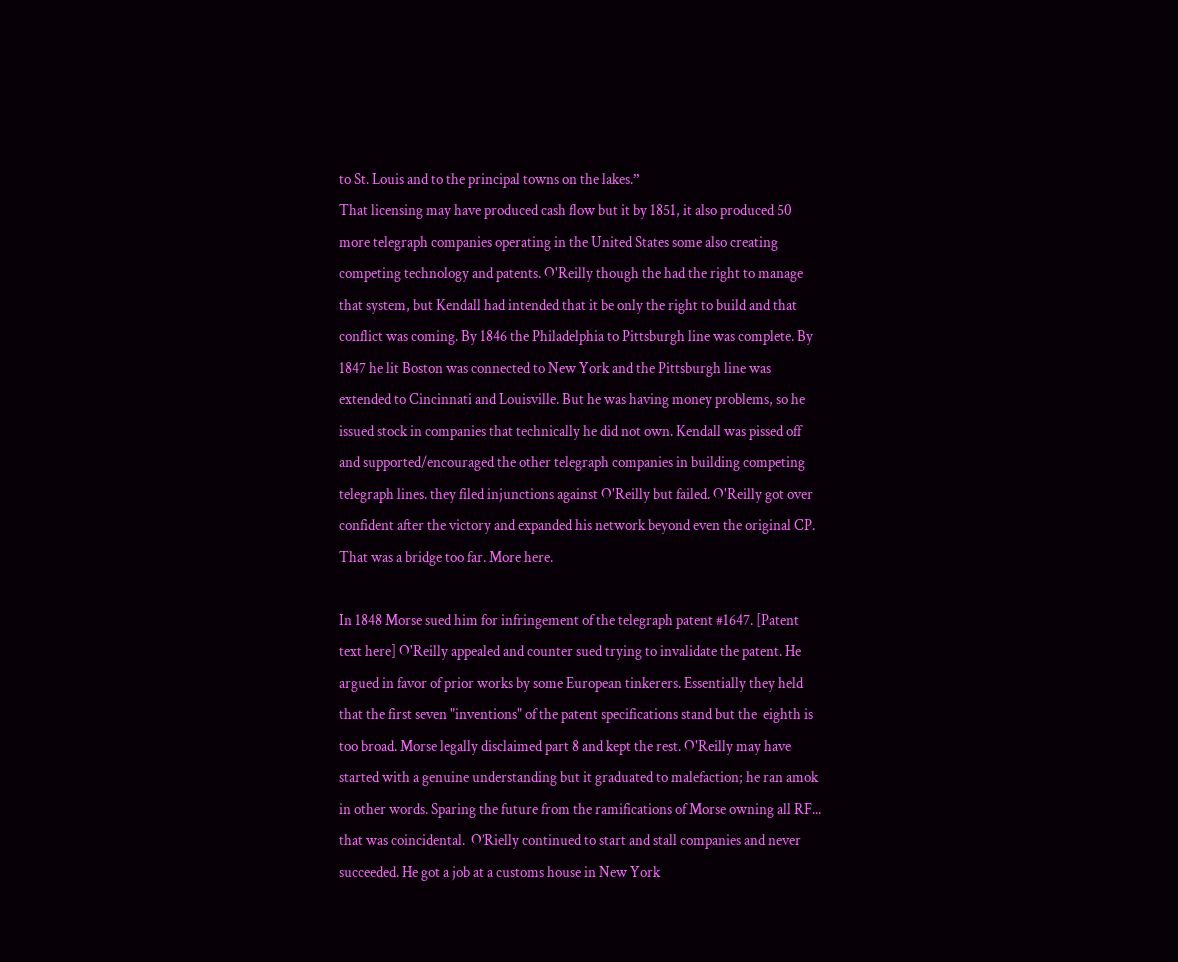to St. Louis and to the principal towns on the lakes.”
That licensing may have produced cash flow but it by 1851, it also produced 50 more telegraph companies operating in the United States some also creating competing technology and patents. O'Reilly though the had the right to manage that system, but Kendall had intended that it be only the right to build and that conflict was coming. By 1846 the Philadelphia to Pittsburgh line was complete. By 1847 he lit Boston was connected to New York and the Pittsburgh line was extended to Cincinnati and Louisville. But he was having money problems, so he issued stock in companies that technically he did not own. Kendall was pissed off and supported/encouraged the other telegraph companies in building competing telegraph lines. they filed injunctions against O'Reilly but failed. O'Reilly got over confident after the victory and expanded his network beyond even the original CP. That was a bridge too far. More here.

In 1848 Morse sued him for infringement of the telegraph patent #1647. [Patent text here] O'Reilly appealed and counter sued trying to invalidate the patent. He argued in favor of prior works by some European tinkerers. Essentially they held that the first seven "inventions" of the patent specifications stand but the  eighth is too broad. Morse legally disclaimed part 8 and kept the rest. O'Reilly may have started with a genuine understanding but it graduated to malefaction; he ran amok in other words. Sparing the future from the ramifications of Morse owning all RF... that was coincidental.  O’Rielly continued to start and stall companies and never succeeded. He got a job at a customs house in New York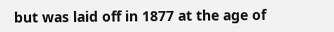but was laid off in 1877 at the age of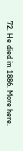72. He died in 1886. More here.